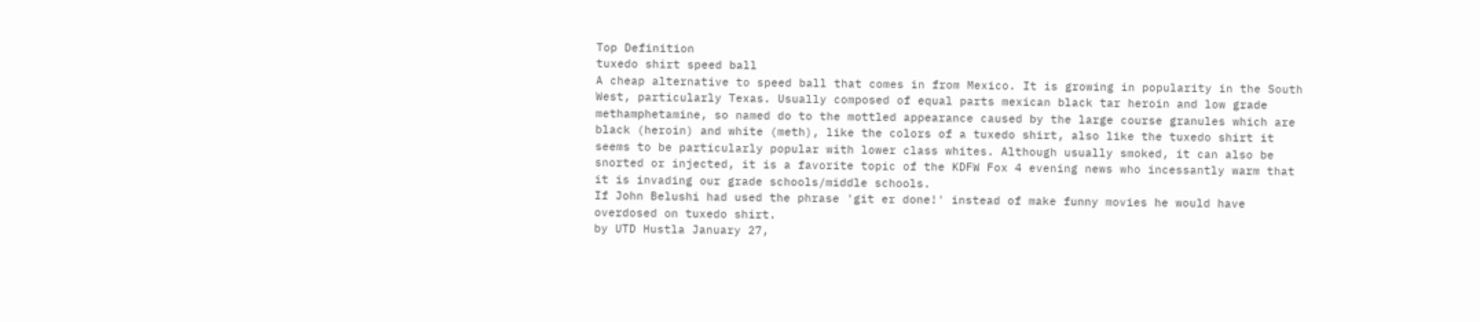Top Definition
tuxedo shirt speed ball
A cheap alternative to speed ball that comes in from Mexico. It is growing in popularity in the South West, particularly Texas. Usually composed of equal parts mexican black tar heroin and low grade methamphetamine, so named do to the mottled appearance caused by the large course granules which are black (heroin) and white (meth), like the colors of a tuxedo shirt, also like the tuxedo shirt it seems to be particularly popular with lower class whites. Although usually smoked, it can also be snorted or injected, it is a favorite topic of the KDFW Fox 4 evening news who incessantly warm that it is invading our grade schools/middle schools.
If John Belushi had used the phrase 'git er done!' instead of make funny movies he would have overdosed on tuxedo shirt.
by UTD Hustla January 27,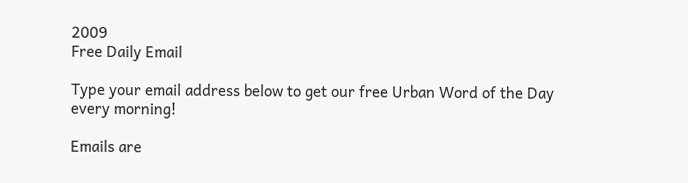2009
Free Daily Email

Type your email address below to get our free Urban Word of the Day every morning!

Emails are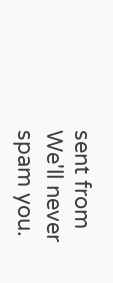sent from We'll never spam you.